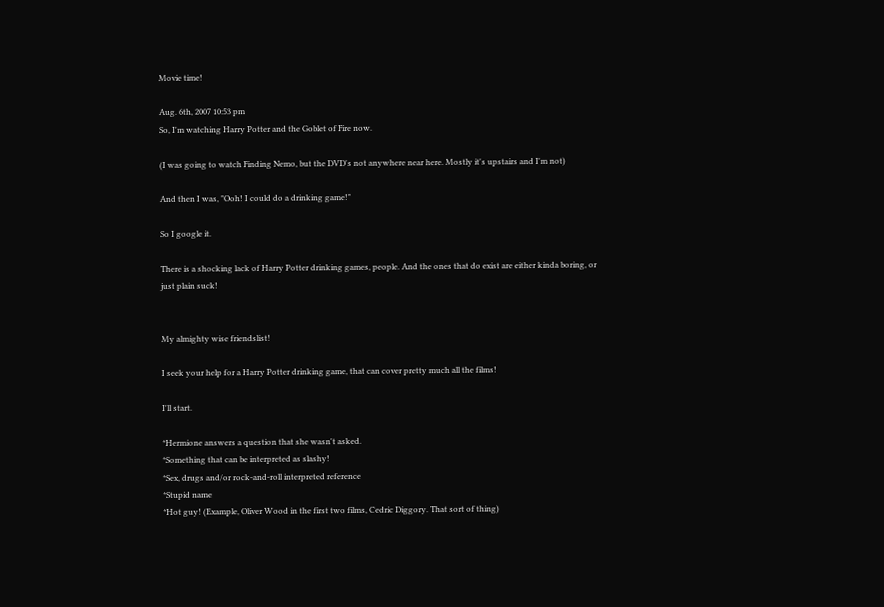Movie time!

Aug. 6th, 2007 10:53 pm
So, I'm watching Harry Potter and the Goblet of Fire now.

(I was going to watch Finding Nemo, but the DVD's not anywhere near here. Mostly it's upstairs and I'm not)

And then I was, "Ooh! I could do a drinking game!"

So I google it.

There is a shocking lack of Harry Potter drinking games, people. And the ones that do exist are either kinda boring, or just plain suck!


My almighty wise friendslist!

I seek your help for a Harry Potter drinking game, that can cover pretty much all the films!

I'll start.

*Hermione answers a question that she wasn't asked.
*Something that can be interpreted as slashy!
*Sex, drugs and/or rock-and-roll interpreted reference
*Stupid name
*Hot guy! (Example, Oliver Wood in the first two films, Cedric Diggory. That sort of thing)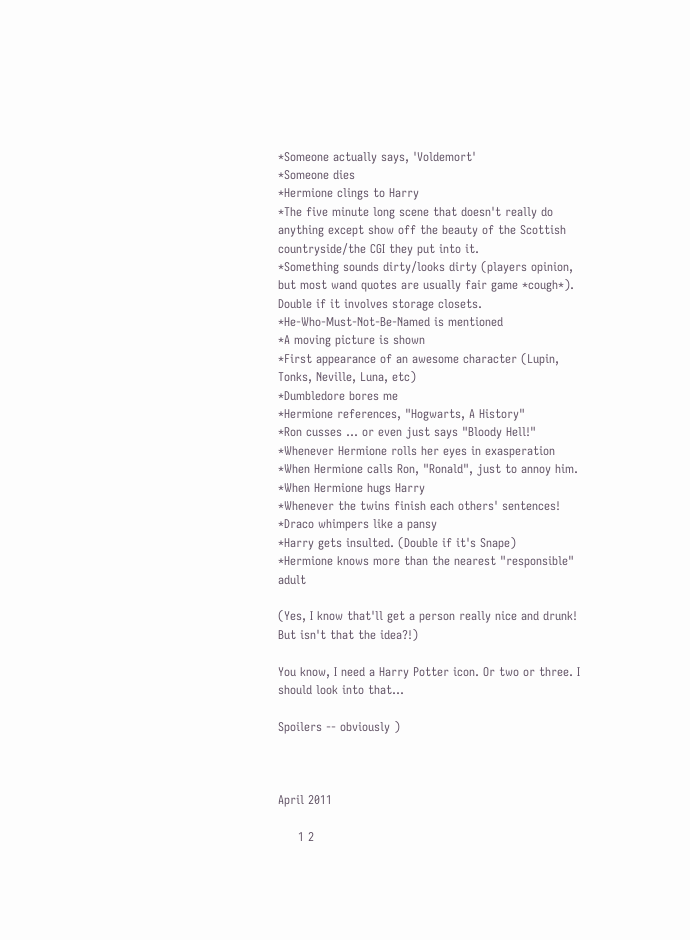*Someone actually says, 'Voldemort'
*Someone dies
*Hermione clings to Harry
*The five minute long scene that doesn't really do anything except show off the beauty of the Scottish countryside/the CGI they put into it.
*Something sounds dirty/looks dirty (players opinion, but most wand quotes are usually fair game *cough*). Double if it involves storage closets.
*He-Who-Must-Not-Be-Named is mentioned
*A moving picture is shown
*First appearance of an awesome character (Lupin, Tonks, Neville, Luna, etc)
*Dumbledore bores me
*Hermione references, "Hogwarts, A History"
*Ron cusses ... or even just says "Bloody Hell!"
*Whenever Hermione rolls her eyes in exasperation
*When Hermione calls Ron, "Ronald", just to annoy him.
*When Hermione hugs Harry
*Whenever the twins finish each others' sentences!
*Draco whimpers like a pansy
*Harry gets insulted. (Double if it's Snape)
*Hermione knows more than the nearest "responsible" adult

(Yes, I know that'll get a person really nice and drunk! But isn't that the idea?!)

You know, I need a Harry Potter icon. Or two or three. I should look into that...

Spoilers -- obviously )



April 2011

     1 2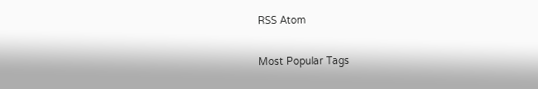RSS Atom

Most Popular Tags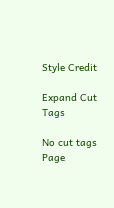Style Credit

Expand Cut Tags

No cut tags
Page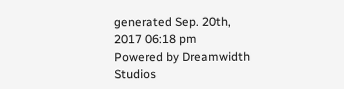generated Sep. 20th, 2017 06:18 pm
Powered by Dreamwidth Studios